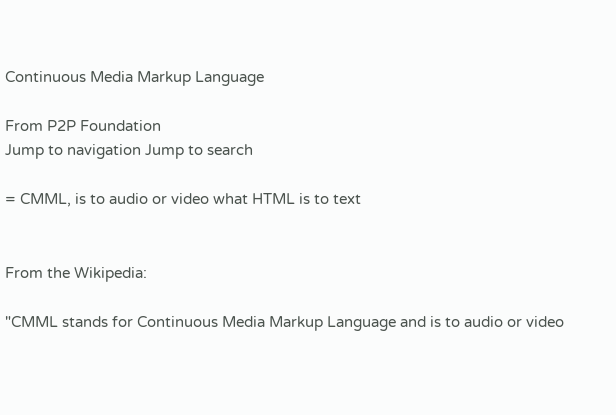Continuous Media Markup Language

From P2P Foundation
Jump to navigation Jump to search

= CMML, is to audio or video what HTML is to text


From the Wikipedia:

"CMML stands for Continuous Media Markup Language and is to audio or video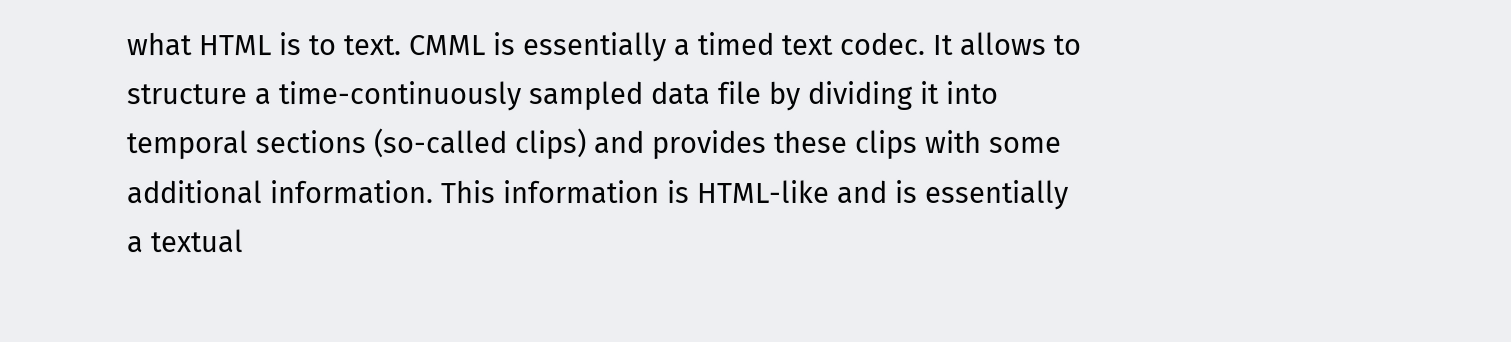what HTML is to text. CMML is essentially a timed text codec. It allows to structure a time-continuously sampled data file by dividing it into temporal sections (so-called clips) and provides these clips with some additional information. This information is HTML-like and is essentially a textual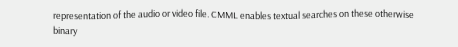representation of the audio or video file. CMML enables textual searches on these otherwise binary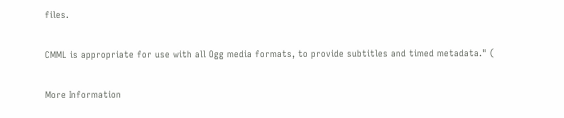files.

CMML is appropriate for use with all Ogg media formats, to provide subtitles and timed metadata." (

More Information